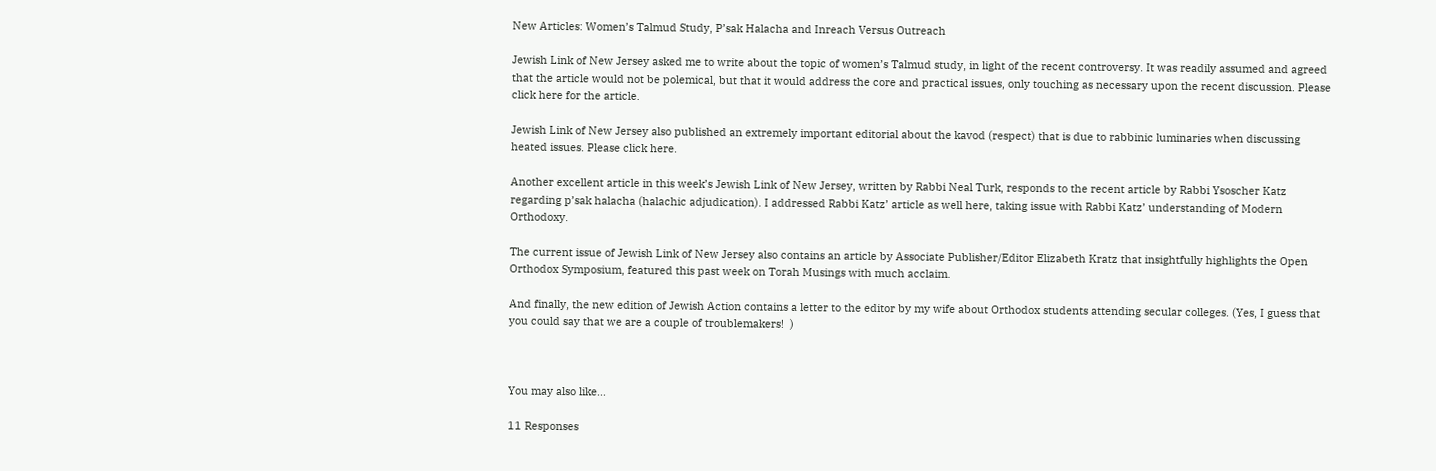New Articles: Women’s Talmud Study, P’sak Halacha and Inreach Versus Outreach

Jewish Link of New Jersey asked me to write about the topic of women’s Talmud study, in light of the recent controversy. It was readily assumed and agreed that the article would not be polemical, but that it would address the core and practical issues, only touching as necessary upon the recent discussion. Please click here for the article.

Jewish Link of New Jersey also published an extremely important editorial about the kavod (respect) that is due to rabbinic luminaries when discussing heated issues. Please click here.

Another excellent article in this week’s Jewish Link of New Jersey, written by Rabbi Neal Turk, responds to the recent article by Rabbi Ysoscher Katz regarding p’sak halacha (halachic adjudication). I addressed Rabbi Katz’ article as well here, taking issue with Rabbi Katz’ understanding of Modern Orthodoxy.

The current issue of Jewish Link of New Jersey also contains an article by Associate Publisher/Editor Elizabeth Kratz that insightfully highlights the Open Orthodox Symposium, featured this past week on Torah Musings with much acclaim.

And finally, the new edition of Jewish Action contains a letter to the editor by my wife about Orthodox students attending secular colleges. (Yes, I guess that you could say that we are a couple of troublemakers!  )



You may also like...

11 Responses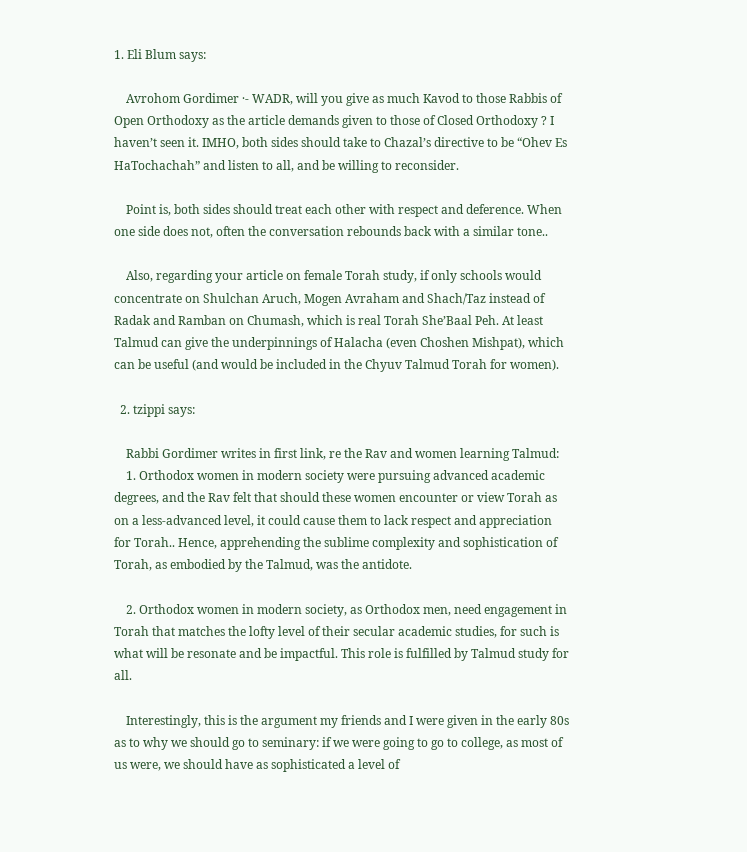1. Eli Blum says:

    Avrohom Gordimer ·- WADR, will you give as much Kavod to those Rabbis of Open Orthodoxy as the article demands given to those of Closed Orthodoxy ? I haven’t seen it. IMHO, both sides should take to Chazal’s directive to be “Ohev Es HaTochachah” and listen to all, and be willing to reconsider.

    Point is, both sides should treat each other with respect and deference. When one side does not, often the conversation rebounds back with a similar tone..

    Also, regarding your article on female Torah study, if only schools would concentrate on Shulchan Aruch, Mogen Avraham and Shach/Taz instead of Radak and Ramban on Chumash, which is real Torah She’Baal Peh. At least Talmud can give the underpinnings of Halacha (even Choshen Mishpat), which can be useful (and would be included in the Chyuv Talmud Torah for women).

  2. tzippi says:

    Rabbi Gordimer writes in first link, re the Rav and women learning Talmud:
    1. Orthodox women in modern society were pursuing advanced academic degrees, and the Rav felt that should these women encounter or view Torah as on a less-advanced level, it could cause them to lack respect and appreciation for Torah.. Hence, apprehending the sublime complexity and sophistication of Torah, as embodied by the Talmud, was the antidote.

    2. Orthodox women in modern society, as Orthodox men, need engagement in Torah that matches the lofty level of their secular academic studies, for such is what will be resonate and be impactful. This role is fulfilled by Talmud study for all.

    Interestingly, this is the argument my friends and I were given in the early 80s as to why we should go to seminary: if we were going to go to college, as most of us were, we should have as sophisticated a level of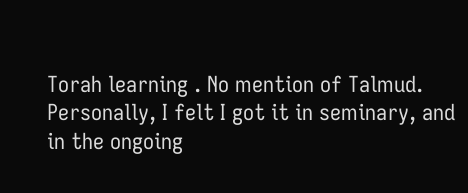Torah learning . No mention of Talmud. Personally, I felt I got it in seminary, and in the ongoing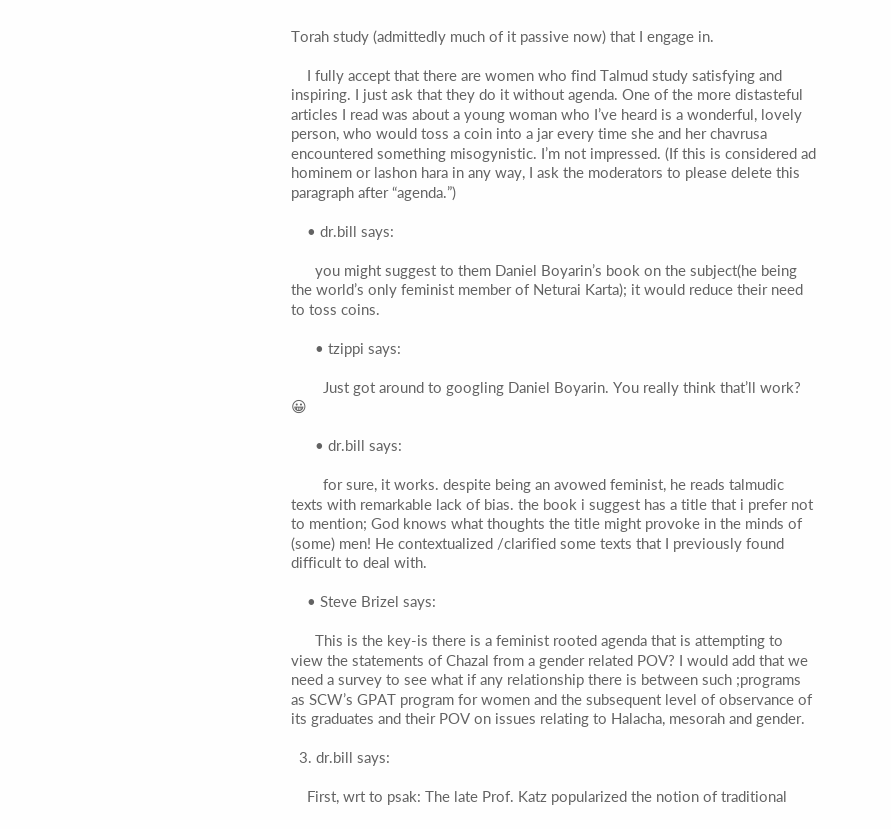Torah study (admittedly much of it passive now) that I engage in.

    I fully accept that there are women who find Talmud study satisfying and inspiring. I just ask that they do it without agenda. One of the more distasteful articles I read was about a young woman who I’ve heard is a wonderful, lovely person, who would toss a coin into a jar every time she and her chavrusa encountered something misogynistic. I’m not impressed. (If this is considered ad hominem or lashon hara in any way, I ask the moderators to please delete this paragraph after “agenda.”)

    • dr.bill says:

      you might suggest to them Daniel Boyarin’s book on the subject(he being the world’s only feminist member of Neturai Karta); it would reduce their need to toss coins.

      • tzippi says:

        Just got around to googling Daniel Boyarin. You really think that’ll work? 😀

      • dr.bill says:

        for sure, it works. despite being an avowed feminist, he reads talmudic texts with remarkable lack of bias. the book i suggest has a title that i prefer not to mention; God knows what thoughts the title might provoke in the minds of (some) men! He contextualized /clarified some texts that I previously found difficult to deal with.

    • Steve Brizel says:

      This is the key-is there is a feminist rooted agenda that is attempting to view the statements of Chazal from a gender related POV? I would add that we need a survey to see what if any relationship there is between such ;programs as SCW’s GPAT program for women and the subsequent level of observance of its graduates and their POV on issues relating to Halacha, mesorah and gender.

  3. dr.bill says:

    First, wrt to psak: The late Prof. Katz popularized the notion of traditional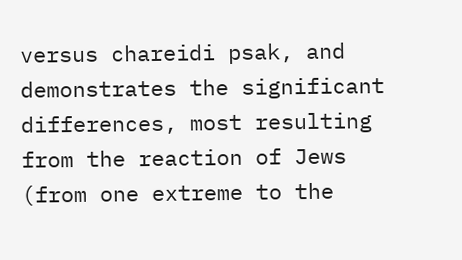versus chareidi psak, and demonstrates the significant differences, most resulting from the reaction of Jews (from one extreme to the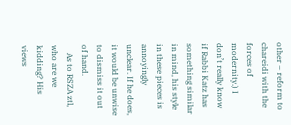other – reform to chareidi with the forces of modernity.) I don’t really know if Rabbi Katz has something similar in mind, his style in these pieces is annoyingly unclear. If he does, it would be unwise to dismiss it out of hand.
    As to RSZA ztl, who are we kidding? His views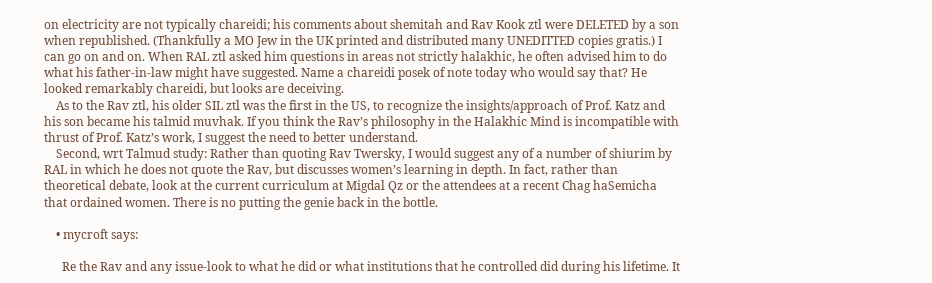on electricity are not typically chareidi; his comments about shemitah and Rav Kook ztl were DELETED by a son when republished. (Thankfully a MO Jew in the UK printed and distributed many UNEDITTED copies gratis.) I can go on and on. When RAL ztl asked him questions in areas not strictly halakhic, he often advised him to do what his father-in-law might have suggested. Name a chareidi posek of note today who would say that? He looked remarkably chareidi, but looks are deceiving.
    As to the Rav ztl, his older SIL ztl was the first in the US, to recognize the insights/approach of Prof. Katz and his son became his talmid muvhak. If you think the Rav’s philosophy in the Halakhic Mind is incompatible with thrust of Prof. Katz’s work, I suggest the need to better understand.
    Second, wrt Talmud study: Rather than quoting Rav Twersky, I would suggest any of a number of shiurim by RAL in which he does not quote the Rav, but discusses women’s learning in depth. In fact, rather than theoretical debate, look at the current curriculum at Migdal Qz or the attendees at a recent Chag haSemicha that ordained women. There is no putting the genie back in the bottle.

    • mycroft says:

      Re the Rav and any issue-look to what he did or what institutions that he controlled did during his lifetime. It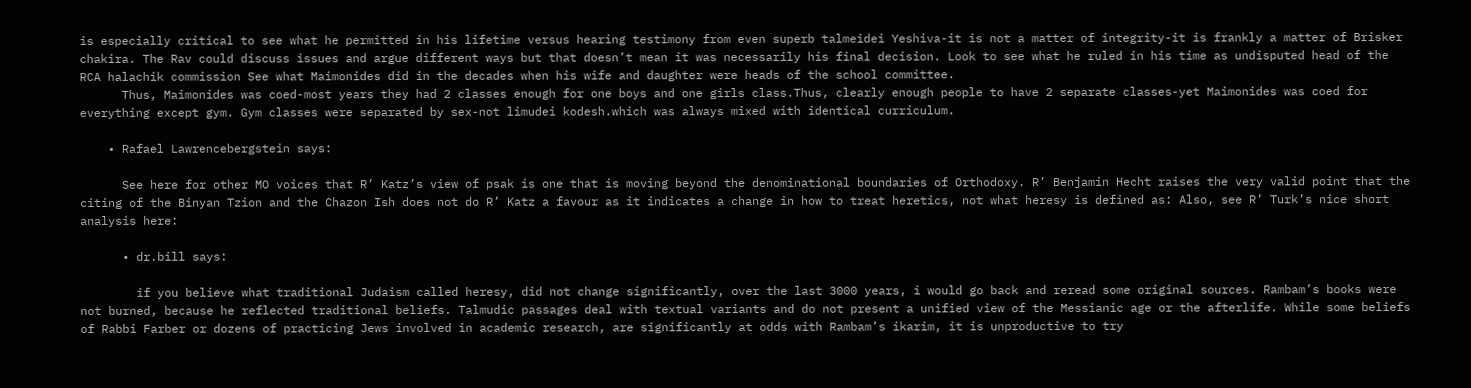is especially critical to see what he permitted in his lifetime versus hearing testimony from even superb talmeidei Yeshiva-it is not a matter of integrity-it is frankly a matter of Brisker chakira. The Rav could discuss issues and argue different ways but that doesn’t mean it was necessarily his final decision. Look to see what he ruled in his time as undisputed head of the RCA halachik commission See what Maimonides did in the decades when his wife and daughter were heads of the school committee.
      Thus, Maimonides was coed-most years they had 2 classes enough for one boys and one girls class.Thus, clearly enough people to have 2 separate classes-yet Maimonides was coed for everything except gym. Gym classes were separated by sex-not limudei kodesh.which was always mixed with identical curriculum.

    • Rafael Lawrencebergstein says:

      See here for other MO voices that R’ Katz’s view of psak is one that is moving beyond the denominational boundaries of Orthodoxy. R’ Benjamin Hecht raises the very valid point that the citing of the Binyan Tzion and the Chazon Ish does not do R’ Katz a favour as it indicates a change in how to treat heretics, not what heresy is defined as: Also, see R’ Turk’s nice short analysis here:

      • dr.bill says:

        if you believe what traditional Judaism called heresy, did not change significantly, over the last 3000 years, i would go back and reread some original sources. Rambam’s books were not burned, because he reflected traditional beliefs. Talmudic passages deal with textual variants and do not present a unified view of the Messianic age or the afterlife. While some beliefs of Rabbi Farber or dozens of practicing Jews involved in academic research, are significantly at odds with Rambam’s ikarim, it is unproductive to try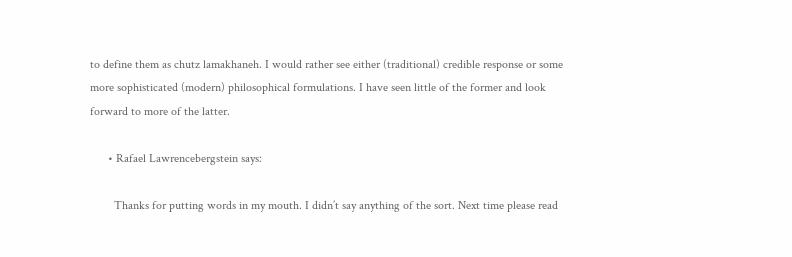to define them as chutz lamakhaneh. I would rather see either (traditional) credible response or some more sophisticated (modern) philosophical formulations. I have seen little of the former and look forward to more of the latter.

      • Rafael Lawrencebergstein says:

        Thanks for putting words in my mouth. I didn’t say anything of the sort. Next time please read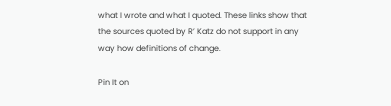what I wrote and what I quoted. These links show that the sources quoted by R’ Katz do not support in any way how definitions of change.

Pin It on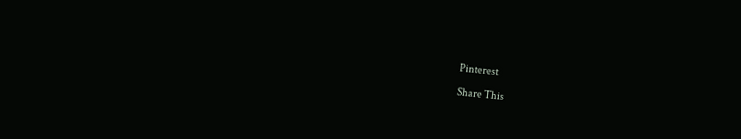Pinterest

Share This